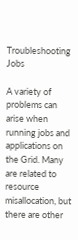Troubleshooting Jobs

A variety of problems can arise when running jobs and applications on the Grid. Many are related to resource misallocation, but there are other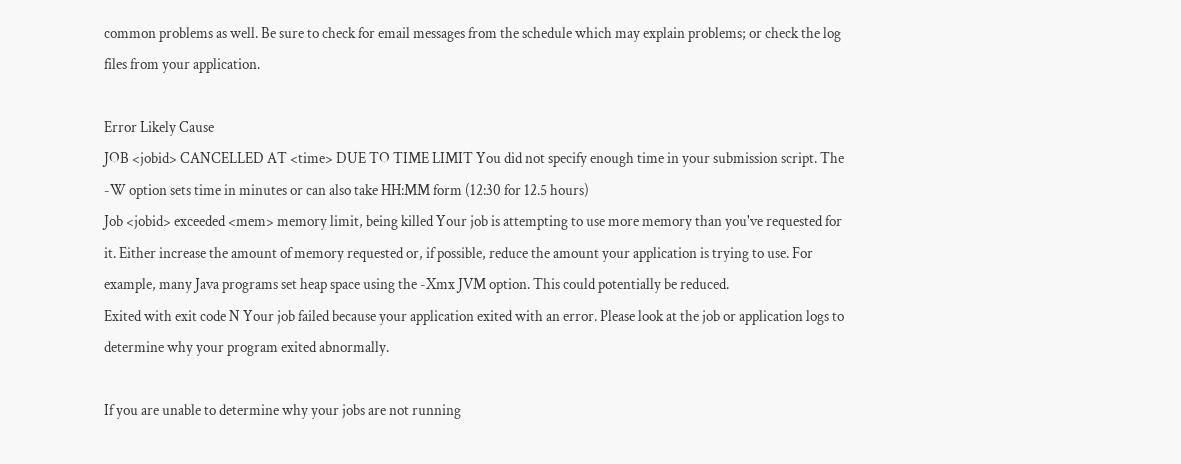common problems as well. Be sure to check for email messages from the schedule which may explain problems; or check the log files from your application.

Error Likely Cause
JOB <jobid> CANCELLED AT <time> DUE TO TIME LIMIT You did not specify enough time in your submission script. The -W option sets time in minutes or can also take HH:MM form (12:30 for 12.5 hours)
Job <jobid> exceeded <mem> memory limit, being killed Your job is attempting to use more memory than you've requested for it. Either increase the amount of memory requested or, if possible, reduce the amount your application is trying to use. For example, many Java programs set heap space using the -Xmx JVM option. This could potentially be reduced.
Exited with exit code N Your job failed because your application exited with an error. Please look at the job or application logs to determine why your program exited abnormally.

If you are unable to determine why your jobs are not running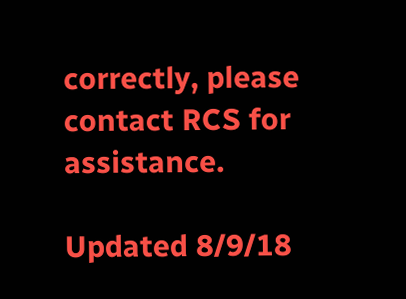correctly, please contact RCS for assistance.

Updated 8/9/18